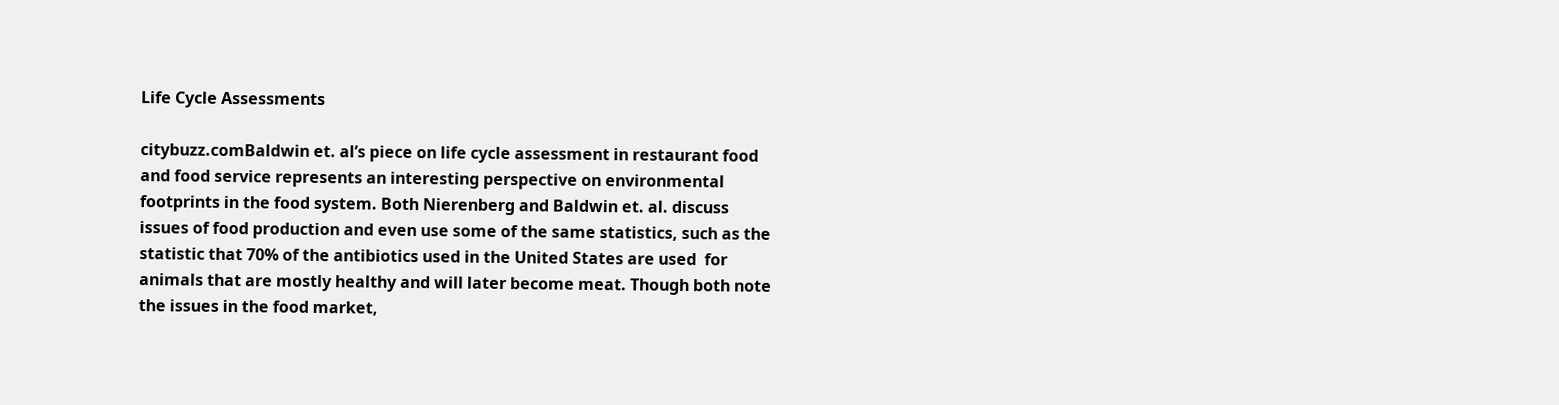Life Cycle Assessments

citybuzz.comBaldwin et. al’s piece on life cycle assessment in restaurant food and food service represents an interesting perspective on environmental footprints in the food system. Both Nierenberg and Baldwin et. al. discuss issues of food production and even use some of the same statistics, such as the statistic that 70% of the antibiotics used in the United States are used  for animals that are mostly healthy and will later become meat. Though both note the issues in the food market,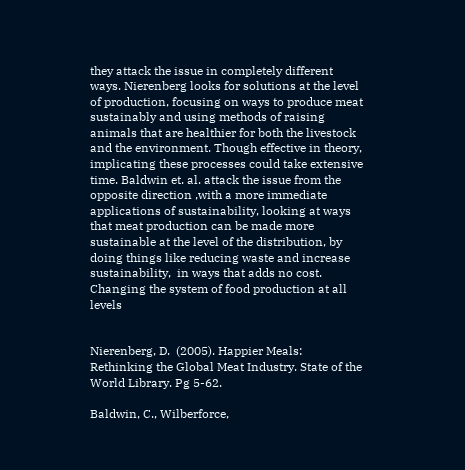they attack the issue in completely different ways. Nierenberg looks for solutions at the level of production, focusing on ways to produce meat sustainably and using methods of raising animals that are healthier for both the livestock and the environment. Though effective in theory, implicating these processes could take extensive time. Baldwin et. al. attack the issue from the opposite direction ,with a more immediate applications of sustainability, looking at ways that meat production can be made more sustainable at the level of the distribution, by doing things like reducing waste and increase sustainability,  in ways that adds no cost. Changing the system of food production at all levels


Nierenberg, D.  (2005). Happier Meals: Rethinking the Global Meat Industry. State of the World Library. Pg 5-62.

Baldwin, C., Wilberforce,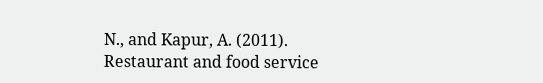N., and Kapur, A. (2011). Restaurant and food service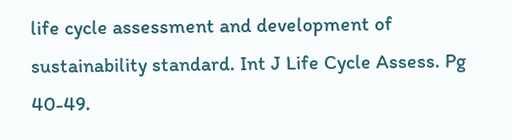life cycle assessment and development of sustainability standard. Int J Life Cycle Assess. Pg 40-49.